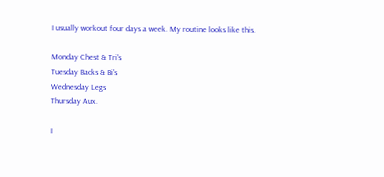I usually workout four days a week. My routine looks like this.

Monday Chest & Tri's
Tuesday Backs & Bi's
Wednesday Legs
Thursday Aux.

I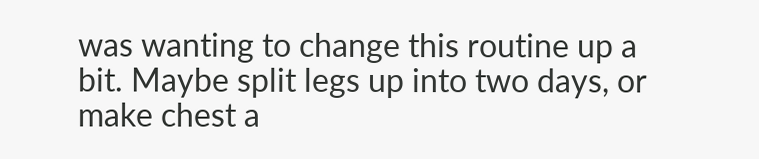was wanting to change this routine up a bit. Maybe split legs up into two days, or make chest a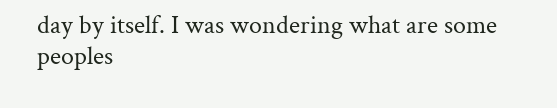day by itself. I was wondering what are some peoples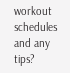workout schedules and any tips?